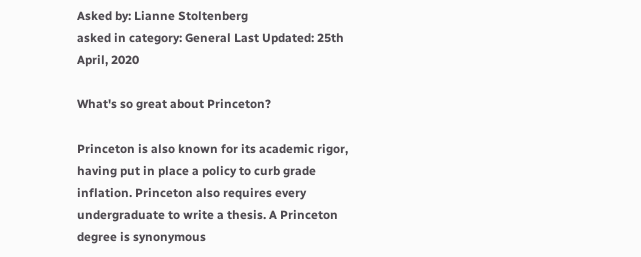Asked by: Lianne Stoltenberg
asked in category: General Last Updated: 25th April, 2020

What's so great about Princeton?

Princeton is also known for its academic rigor, having put in place a policy to curb grade inflation. Princeton also requires every undergraduate to write a thesis. A Princeton degree is synonymous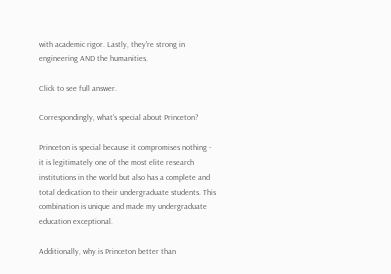with academic rigor. Lastly, they're strong in engineering AND the humanities.

Click to see full answer.

Correspondingly, what's special about Princeton?

Princeton is special because it compromises nothing - it is legitimately one of the most elite research institutions in the world but also has a complete and total dedication to their undergraduate students. This combination is unique and made my undergraduate education exceptional.

Additionally, why is Princeton better than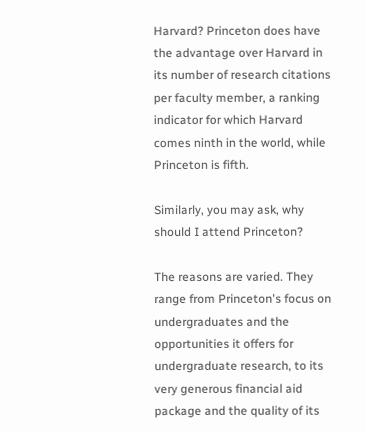Harvard? Princeton does have the advantage over Harvard in its number of research citations per faculty member, a ranking indicator for which Harvard comes ninth in the world, while Princeton is fifth.

Similarly, you may ask, why should I attend Princeton?

The reasons are varied. They range from Princeton's focus on undergraduates and the opportunities it offers for undergraduate research, to its very generous financial aid package and the quality of its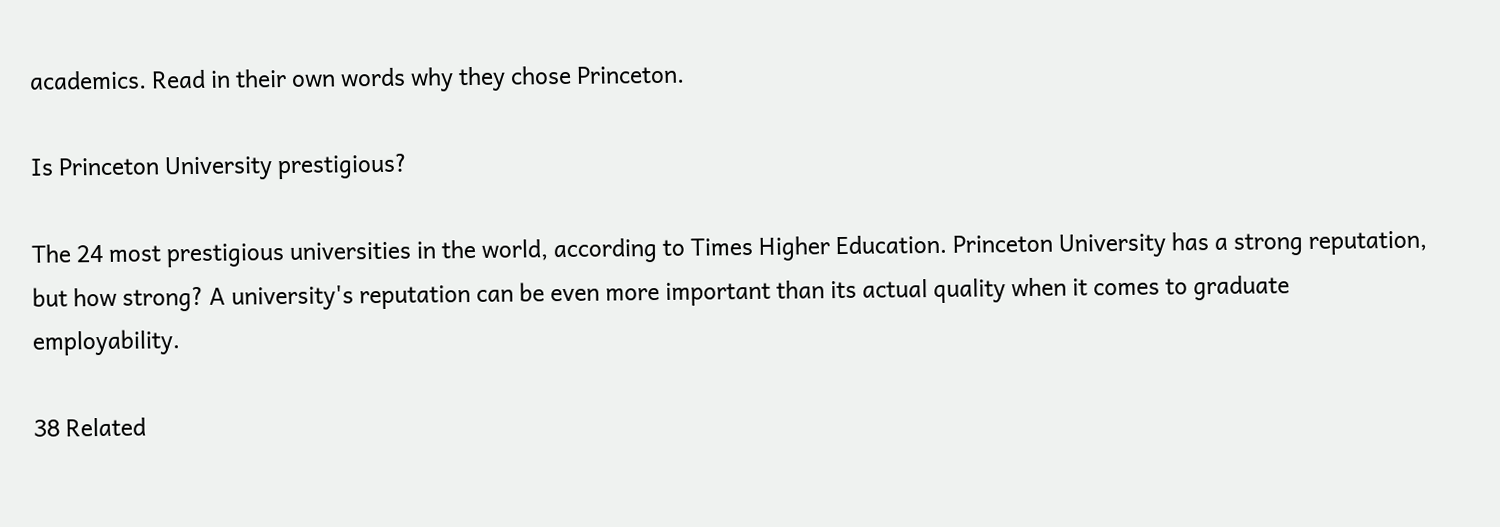academics. Read in their own words why they chose Princeton.

Is Princeton University prestigious?

The 24 most prestigious universities in the world, according to Times Higher Education. Princeton University has a strong reputation, but how strong? A university's reputation can be even more important than its actual quality when it comes to graduate employability.

38 Related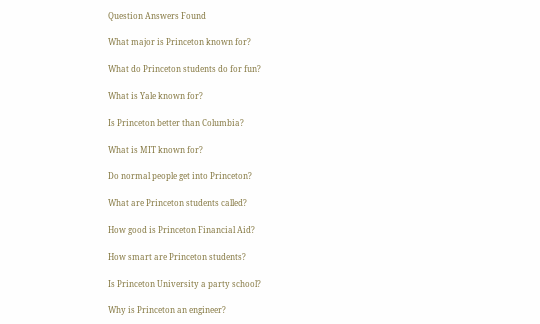Question Answers Found

What major is Princeton known for?

What do Princeton students do for fun?

What is Yale known for?

Is Princeton better than Columbia?

What is MIT known for?

Do normal people get into Princeton?

What are Princeton students called?

How good is Princeton Financial Aid?

How smart are Princeton students?

Is Princeton University a party school?

Why is Princeton an engineer?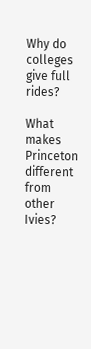Why do colleges give full rides?

What makes Princeton different from other Ivies?